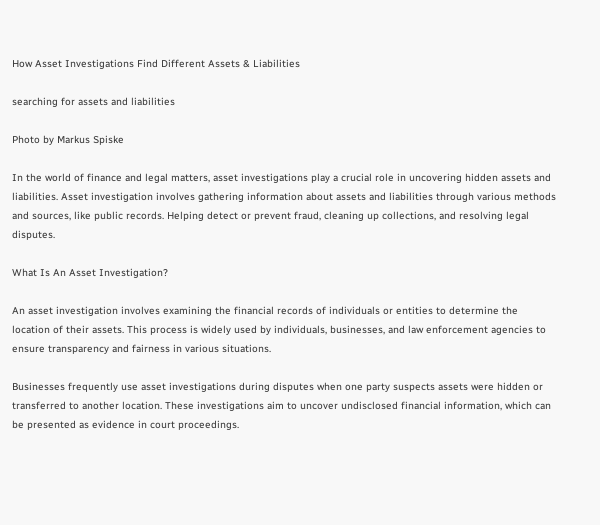How Asset Investigations Find Different Assets & Liabilities

searching for assets and liabilities

Photo by Markus Spiske

In the world of finance and legal matters, asset investigations play a crucial role in uncovering hidden assets and liabilities. Asset investigation involves gathering information about assets and liabilities through various methods and sources, like public records. Helping detect or prevent fraud, cleaning up collections, and resolving legal disputes.

What Is An Asset Investigation?

An asset investigation involves examining the financial records of individuals or entities to determine the location of their assets. This process is widely used by individuals, businesses, and law enforcement agencies to ensure transparency and fairness in various situations.

Businesses frequently use asset investigations during disputes when one party suspects assets were hidden or transferred to another location. These investigations aim to uncover undisclosed financial information, which can be presented as evidence in court proceedings.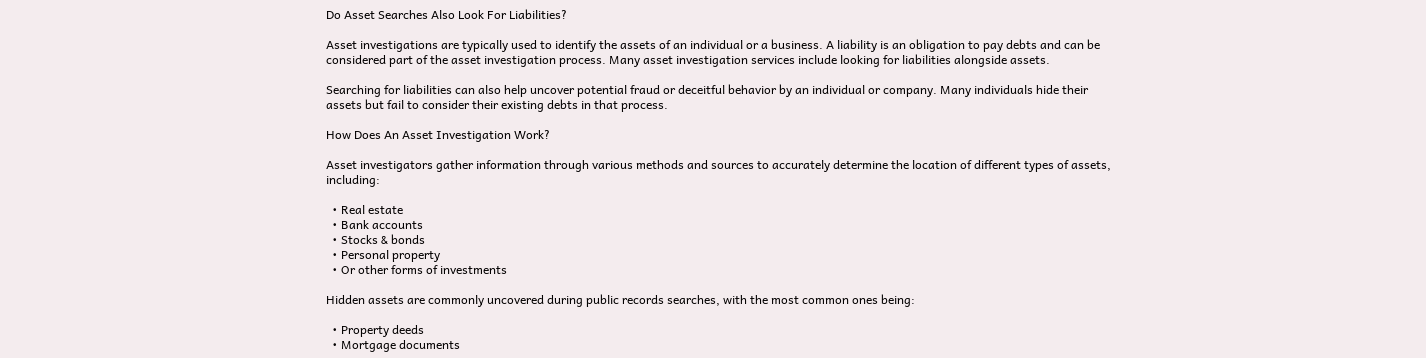Do Asset Searches Also Look For Liabilities?

Asset investigations are typically used to identify the assets of an individual or a business. A liability is an obligation to pay debts and can be considered part of the asset investigation process. Many asset investigation services include looking for liabilities alongside assets.

Searching for liabilities can also help uncover potential fraud or deceitful behavior by an individual or company. Many individuals hide their assets but fail to consider their existing debts in that process.

How Does An Asset Investigation Work?

Asset investigators gather information through various methods and sources to accurately determine the location of different types of assets, including:

  • Real estate
  • Bank accounts
  • Stocks & bonds
  • Personal property
  • Or other forms of investments

Hidden assets are commonly uncovered during public records searches, with the most common ones being:

  • Property deeds
  • Mortgage documents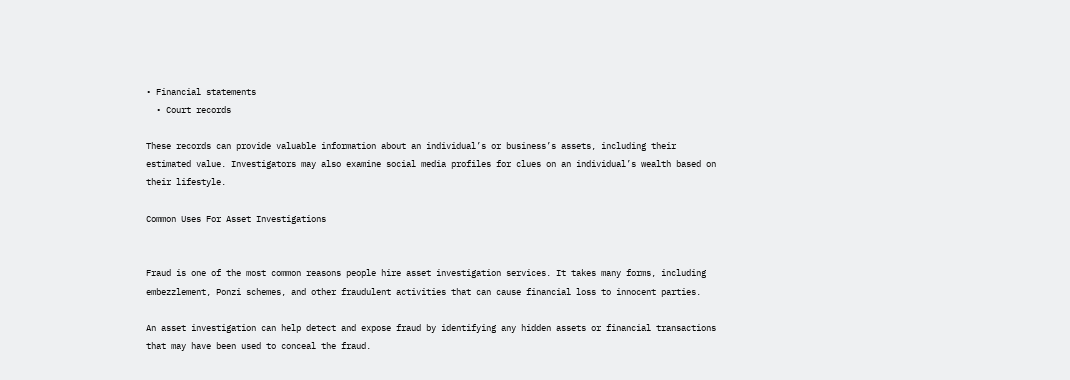• Financial statements
  • Court records

These records can provide valuable information about an individual’s or business’s assets, including their estimated value. Investigators may also examine social media profiles for clues on an individual’s wealth based on their lifestyle.

Common Uses For Asset Investigations


Fraud is one of the most common reasons people hire asset investigation services. It takes many forms, including embezzlement, Ponzi schemes, and other fraudulent activities that can cause financial loss to innocent parties.

An asset investigation can help detect and expose fraud by identifying any hidden assets or financial transactions that may have been used to conceal the fraud.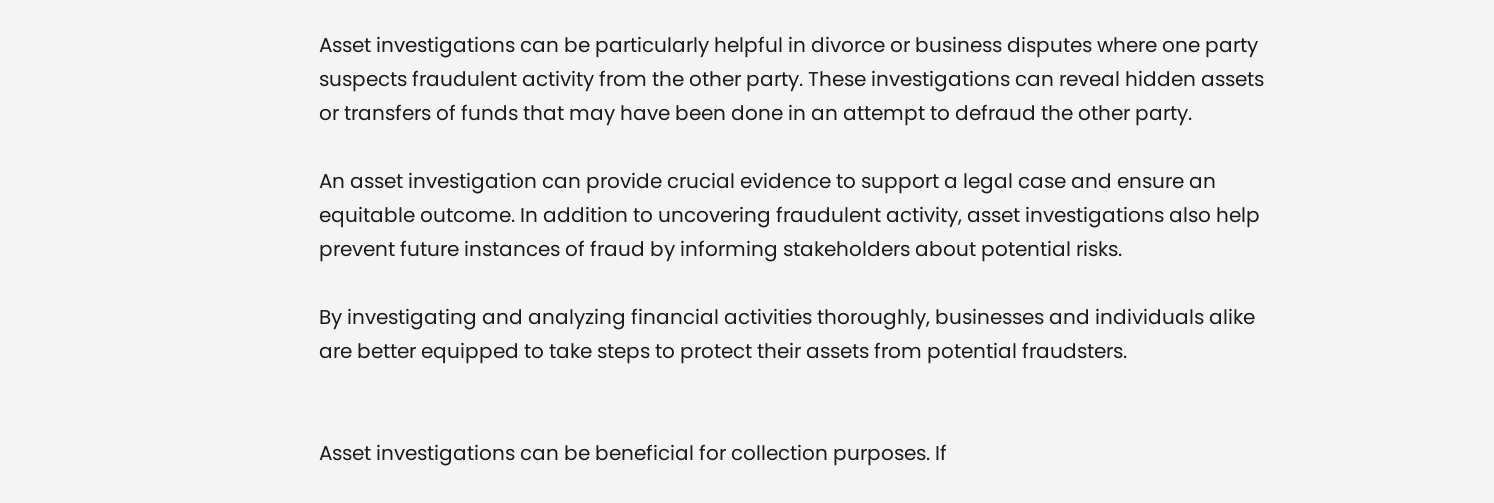Asset investigations can be particularly helpful in divorce or business disputes where one party suspects fraudulent activity from the other party. These investigations can reveal hidden assets or transfers of funds that may have been done in an attempt to defraud the other party.

An asset investigation can provide crucial evidence to support a legal case and ensure an equitable outcome. In addition to uncovering fraudulent activity, asset investigations also help prevent future instances of fraud by informing stakeholders about potential risks.

By investigating and analyzing financial activities thoroughly, businesses and individuals alike are better equipped to take steps to protect their assets from potential fraudsters.


Asset investigations can be beneficial for collection purposes. If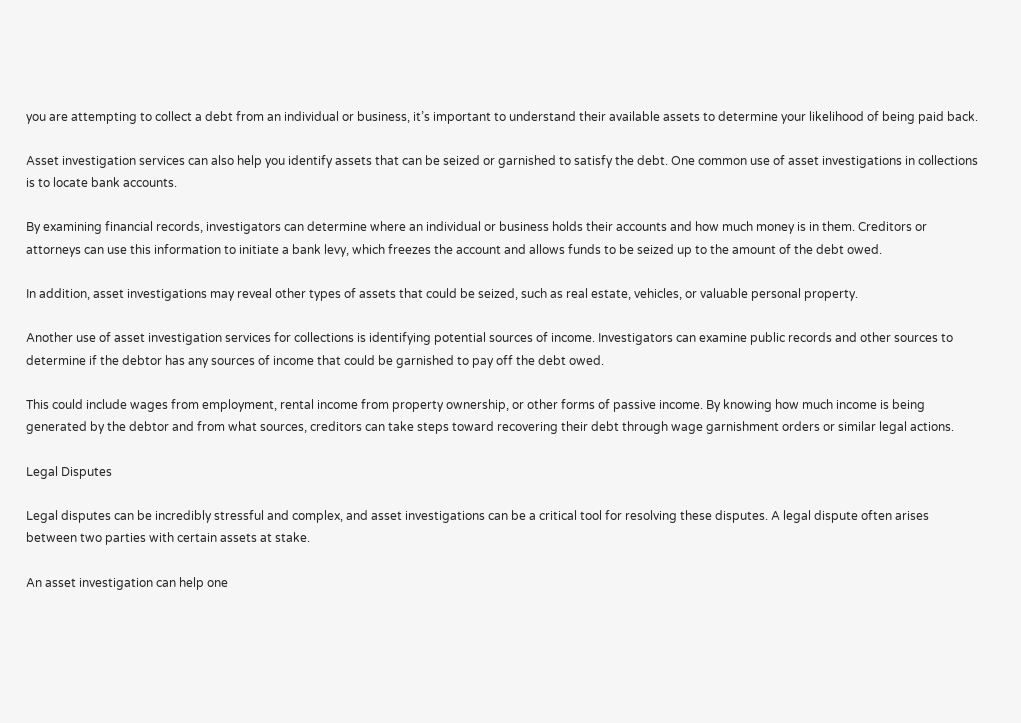you are attempting to collect a debt from an individual or business, it’s important to understand their available assets to determine your likelihood of being paid back.

Asset investigation services can also help you identify assets that can be seized or garnished to satisfy the debt. One common use of asset investigations in collections is to locate bank accounts.

By examining financial records, investigators can determine where an individual or business holds their accounts and how much money is in them. Creditors or attorneys can use this information to initiate a bank levy, which freezes the account and allows funds to be seized up to the amount of the debt owed.

In addition, asset investigations may reveal other types of assets that could be seized, such as real estate, vehicles, or valuable personal property.

Another use of asset investigation services for collections is identifying potential sources of income. Investigators can examine public records and other sources to determine if the debtor has any sources of income that could be garnished to pay off the debt owed.

This could include wages from employment, rental income from property ownership, or other forms of passive income. By knowing how much income is being generated by the debtor and from what sources, creditors can take steps toward recovering their debt through wage garnishment orders or similar legal actions.

Legal Disputes

Legal disputes can be incredibly stressful and complex, and asset investigations can be a critical tool for resolving these disputes. A legal dispute often arises between two parties with certain assets at stake.

An asset investigation can help one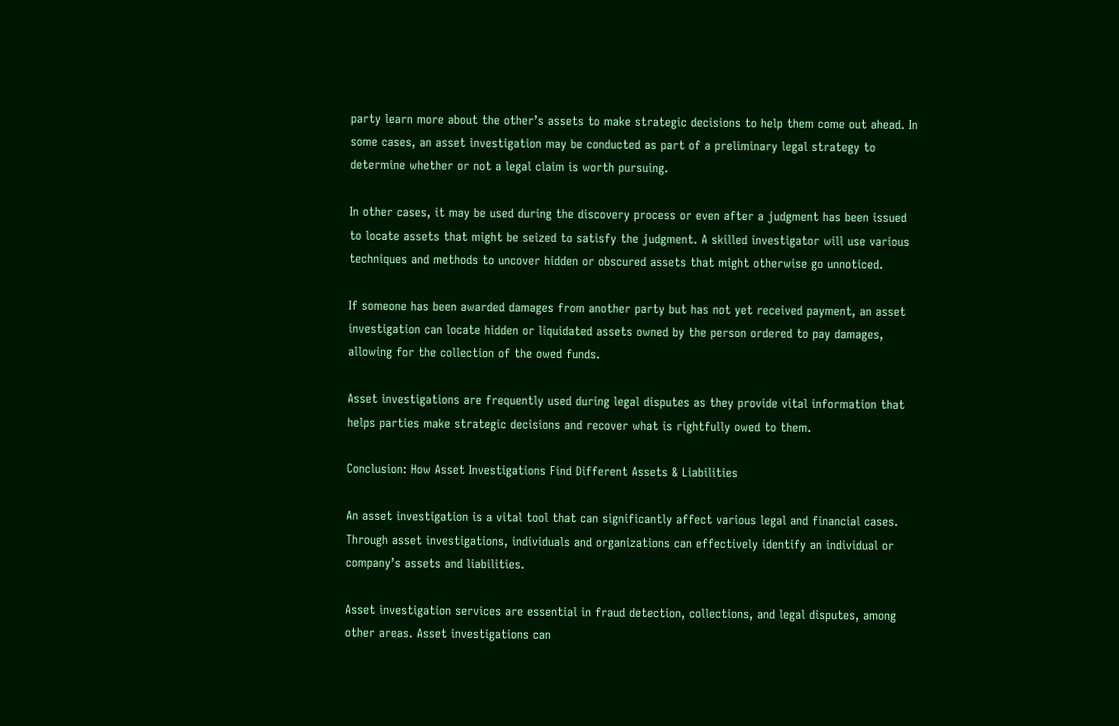party learn more about the other’s assets to make strategic decisions to help them come out ahead. In some cases, an asset investigation may be conducted as part of a preliminary legal strategy to determine whether or not a legal claim is worth pursuing.

In other cases, it may be used during the discovery process or even after a judgment has been issued to locate assets that might be seized to satisfy the judgment. A skilled investigator will use various techniques and methods to uncover hidden or obscured assets that might otherwise go unnoticed.

If someone has been awarded damages from another party but has not yet received payment, an asset investigation can locate hidden or liquidated assets owned by the person ordered to pay damages, allowing for the collection of the owed funds.

Asset investigations are frequently used during legal disputes as they provide vital information that helps parties make strategic decisions and recover what is rightfully owed to them.

Conclusion: How Asset Investigations Find Different Assets & Liabilities

An asset investigation is a vital tool that can significantly affect various legal and financial cases. Through asset investigations, individuals and organizations can effectively identify an individual or company’s assets and liabilities.

Asset investigation services are essential in fraud detection, collections, and legal disputes, among other areas. Asset investigations can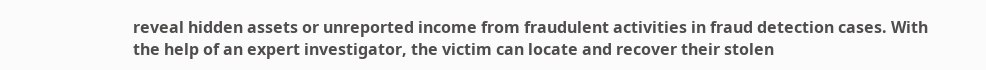reveal hidden assets or unreported income from fraudulent activities in fraud detection cases. With the help of an expert investigator, the victim can locate and recover their stolen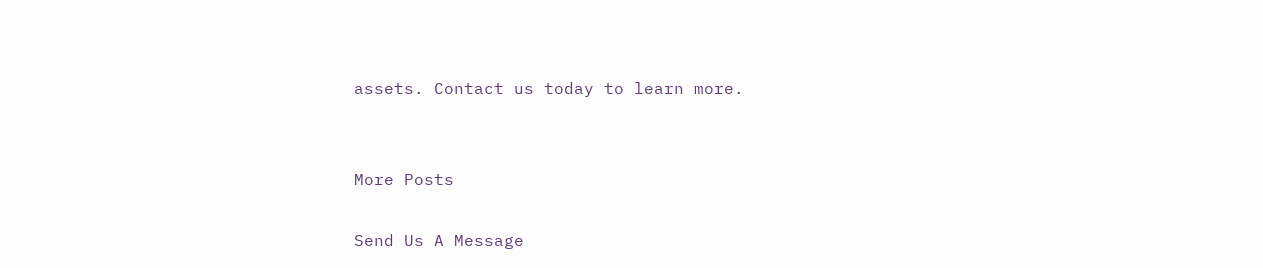assets. Contact us today to learn more.


More Posts

Send Us A Message